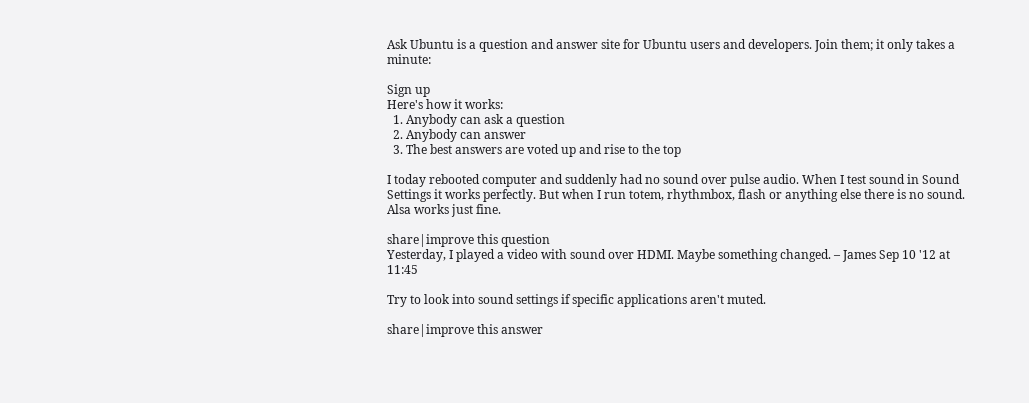Ask Ubuntu is a question and answer site for Ubuntu users and developers. Join them; it only takes a minute:

Sign up
Here's how it works:
  1. Anybody can ask a question
  2. Anybody can answer
  3. The best answers are voted up and rise to the top

I today rebooted computer and suddenly had no sound over pulse audio. When I test sound in Sound Settings it works perfectly. But when I run totem, rhythmbox, flash or anything else there is no sound. Alsa works just fine.

share|improve this question
Yesterday, I played a video with sound over HDMI. Maybe something changed. – James Sep 10 '12 at 11:45

Try to look into sound settings if specific applications aren't muted.

share|improve this answer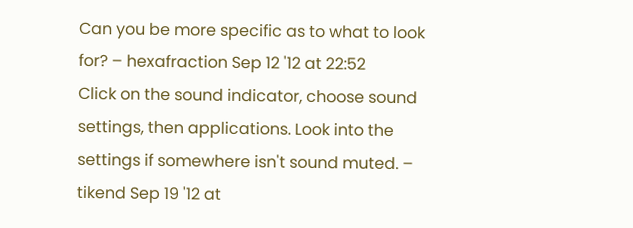Can you be more specific as to what to look for? – hexafraction Sep 12 '12 at 22:52
Click on the sound indicator, choose sound settings, then applications. Look into the settings if somewhere isn't sound muted. – tikend Sep 19 '12 at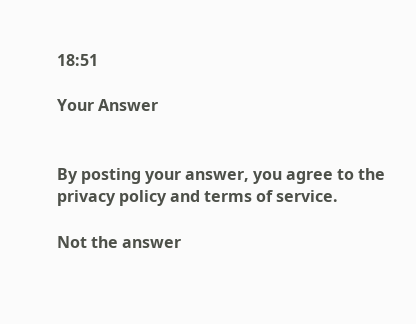18:51

Your Answer


By posting your answer, you agree to the privacy policy and terms of service.

Not the answer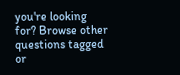you're looking for? Browse other questions tagged or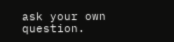ask your own question.